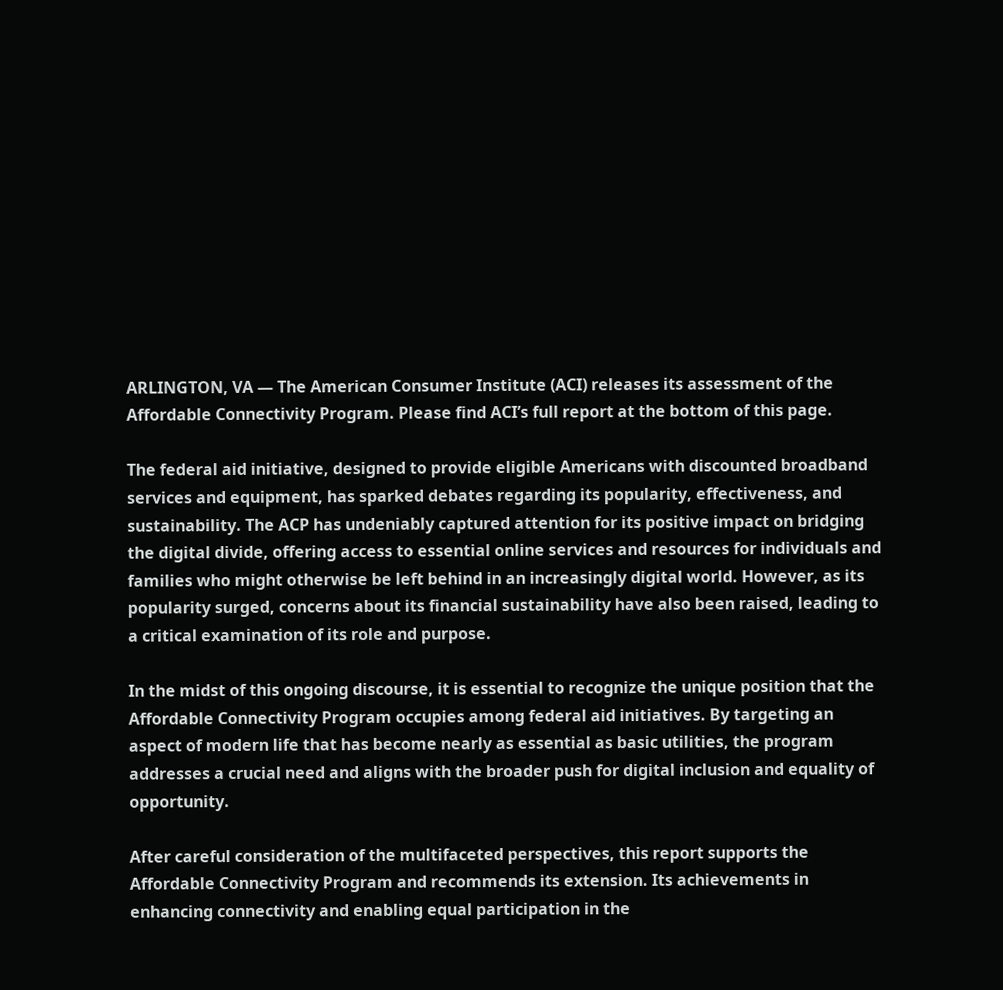ARLINGTON, VA — The American Consumer Institute (ACI) releases its assessment of the Affordable Connectivity Program. Please find ACI’s full report at the bottom of this page.

The federal aid initiative, designed to provide eligible Americans with discounted broadband services and equipment, has sparked debates regarding its popularity, effectiveness, and sustainability. The ACP has undeniably captured attention for its positive impact on bridging the digital divide, offering access to essential online services and resources for individuals and families who might otherwise be left behind in an increasingly digital world. However, as its popularity surged, concerns about its financial sustainability have also been raised, leading to a critical examination of its role and purpose.

In the midst of this ongoing discourse, it is essential to recognize the unique position that the Affordable Connectivity Program occupies among federal aid initiatives. By targeting an aspect of modern life that has become nearly as essential as basic utilities, the program addresses a crucial need and aligns with the broader push for digital inclusion and equality of opportunity.

After careful consideration of the multifaceted perspectives, this report supports the Affordable Connectivity Program and recommends its extension. Its achievements in enhancing connectivity and enabling equal participation in the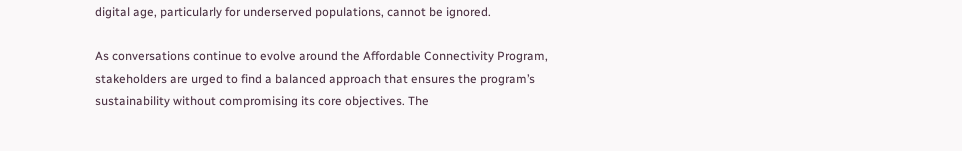digital age, particularly for underserved populations, cannot be ignored.

As conversations continue to evolve around the Affordable Connectivity Program, stakeholders are urged to find a balanced approach that ensures the program’s sustainability without compromising its core objectives. The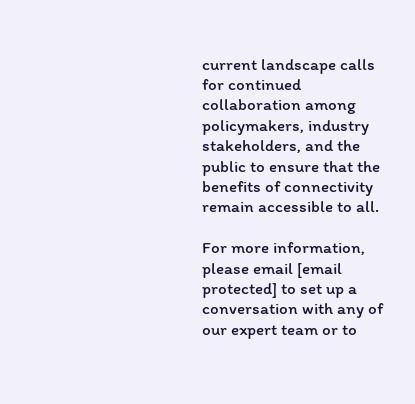current landscape calls for continued collaboration among policymakers, industry stakeholders, and the public to ensure that the benefits of connectivity remain accessible to all.

For more information, please email [email protected] to set up a conversation with any of our expert team or to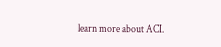learn more about ACI.